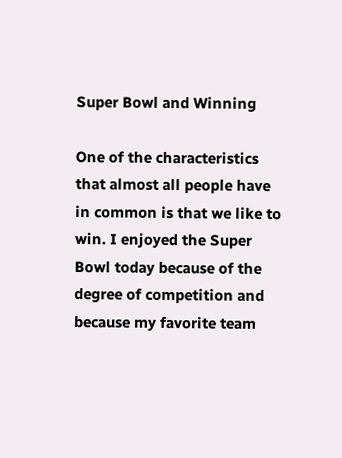Super Bowl and Winning

One of the characteristics that almost all people have in common is that we like to win. I enjoyed the Super Bowl today because of the degree of competition and because my favorite team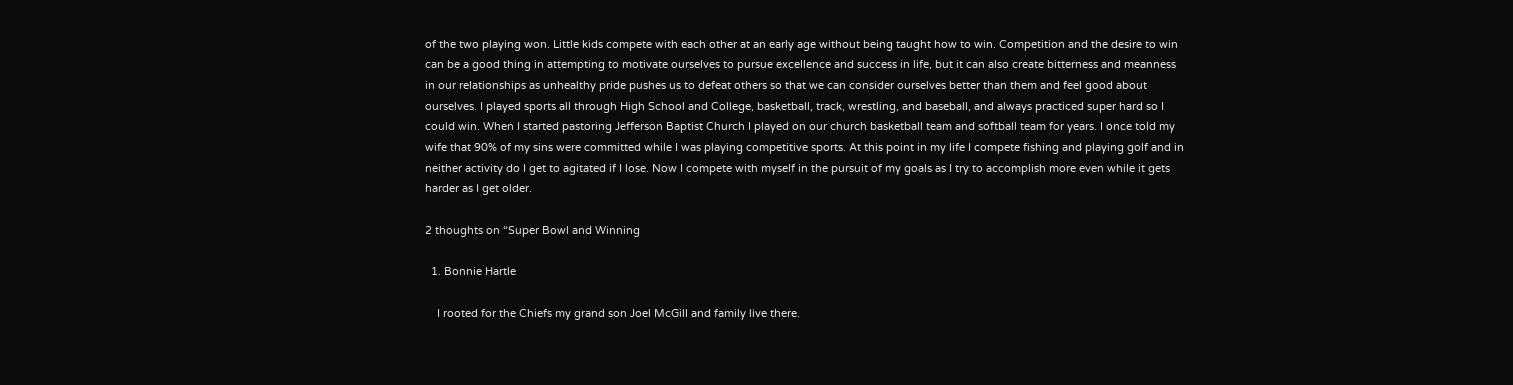of the two playing won. Little kids compete with each other at an early age without being taught how to win. Competition and the desire to win can be a good thing in attempting to motivate ourselves to pursue excellence and success in life, but it can also create bitterness and meanness in our relationships as unhealthy pride pushes us to defeat others so that we can consider ourselves better than them and feel good about ourselves. I played sports all through High School and College, basketball, track, wrestling, and baseball, and always practiced super hard so I could win. When I started pastoring Jefferson Baptist Church I played on our church basketball team and softball team for years. I once told my wife that 90% of my sins were committed while I was playing competitive sports. At this point in my life I compete fishing and playing golf and in neither activity do I get to agitated if I lose. Now I compete with myself in the pursuit of my goals as I try to accomplish more even while it gets harder as I get older.

2 thoughts on “Super Bowl and Winning

  1. Bonnie Hartle

    I rooted for the Chiefs my grand son Joel McGill and family live there.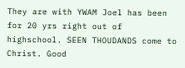They are with YWAM Joel has been for 20 yrs right out of highschool. SEEN THOUDANDS come to Christ. Good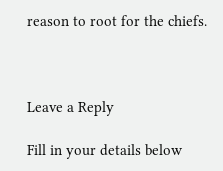reason to root for the chiefs.



Leave a Reply

Fill in your details below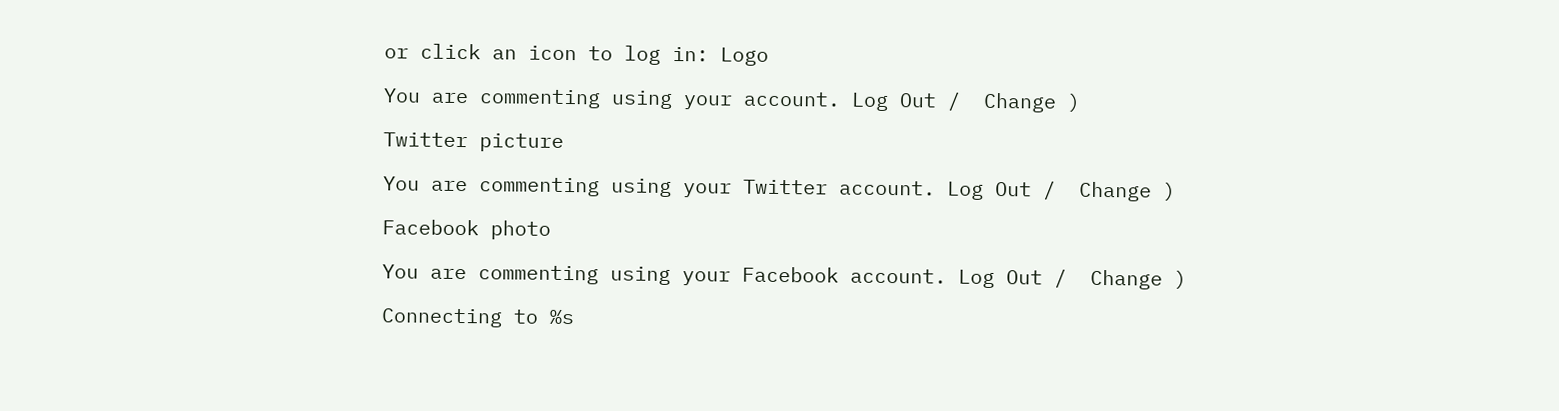or click an icon to log in: Logo

You are commenting using your account. Log Out /  Change )

Twitter picture

You are commenting using your Twitter account. Log Out /  Change )

Facebook photo

You are commenting using your Facebook account. Log Out /  Change )

Connecting to %s